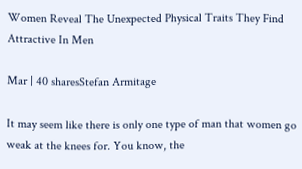Women Reveal The Unexpected Physical Traits They Find Attractive In Men

Mar | 40 sharesStefan Armitage

It may seem like there is only one type of man that women go weak at the knees for. You know, the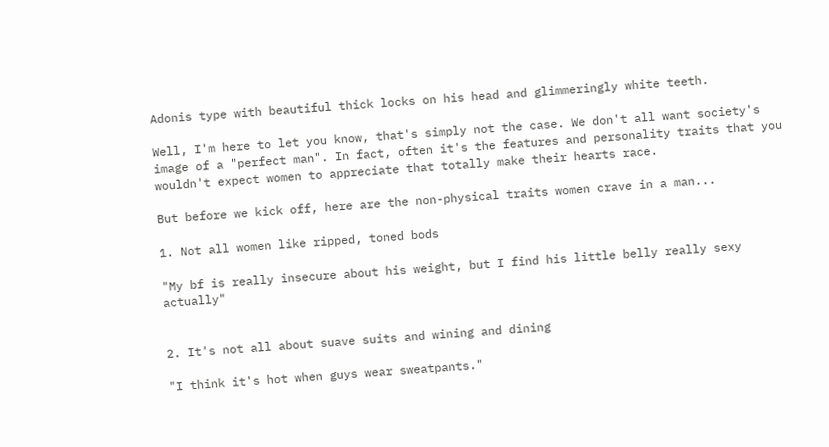Adonis type with beautiful thick locks on his head and glimmeringly white teeth.

Well, I'm here to let you know, that's simply not the case. We don't all want society's image of a "perfect man". In fact, often it's the features and personality traits that you wouldn't expect women to appreciate that totally make their hearts race.

But before we kick off, here are the non-physical traits women crave in a man...

1. Not all women like ripped, toned bods

"My bf is really insecure about his weight, but I find his little belly really sexy actually"


2. It's not all about suave suits and wining and dining

"I think it's hot when guys wear sweatpants."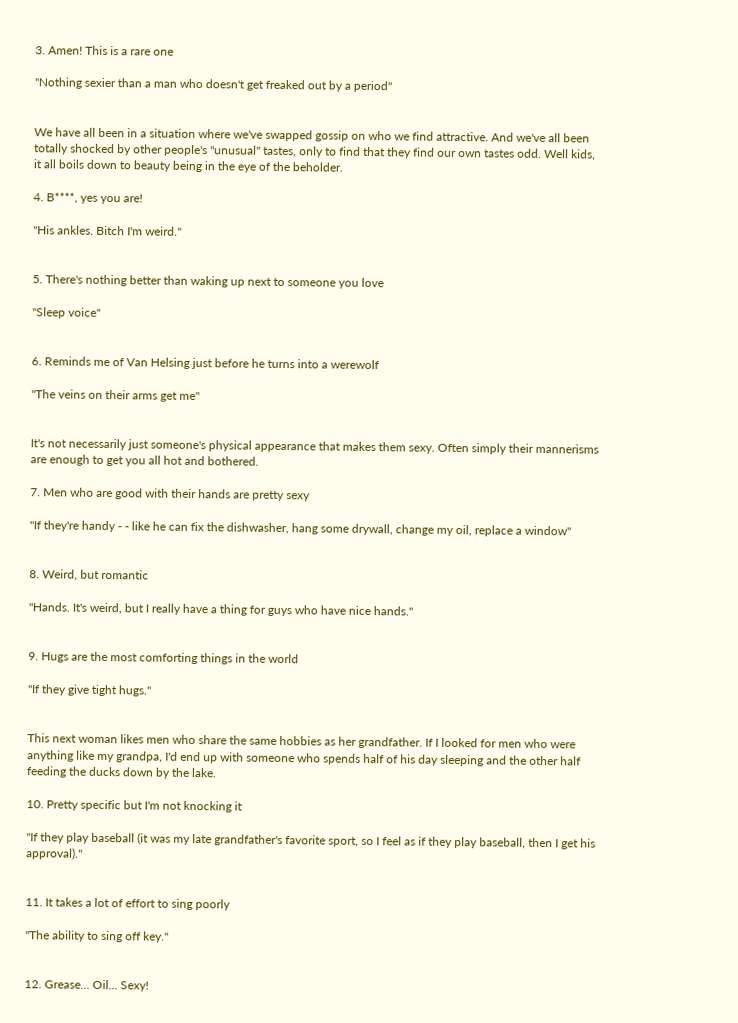3. Amen! This is a rare one

"Nothing sexier than a man who doesn't get freaked out by a period"


We have all been in a situation where we've swapped gossip on who we find attractive. And we've all been totally shocked by other people's "unusual" tastes, only to find that they find our own tastes odd. Well kids, it all boils down to beauty being in the eye of the beholder.

4. B****, yes you are!

"His ankles. Bitch I'm weird."


5. There's nothing better than waking up next to someone you love

"Sleep voice"


6. Reminds me of Van Helsing just before he turns into a werewolf

"The veins on their arms get me"


It's not necessarily just someone's physical appearance that makes them sexy. Often simply their mannerisms are enough to get you all hot and bothered.

7. Men who are good with their hands are pretty sexy

"If they're handy - - like he can fix the dishwasher, hang some drywall, change my oil, replace a window"


8. Weird, but romantic

"Hands. It's weird, but I really have a thing for guys who have nice hands."


9. Hugs are the most comforting things in the world

"If they give tight hugs."


This next woman likes men who share the same hobbies as her grandfather. If I looked for men who were anything like my grandpa, I'd end up with someone who spends half of his day sleeping and the other half feeding the ducks down by the lake.

10. Pretty specific but I'm not knocking it

"If they play baseball (it was my late grandfather's favorite sport, so I feel as if they play baseball, then I get his approval)."


11. It takes a lot of effort to sing poorly

"The ability to sing off key."


12. Grease... Oil... Sexy!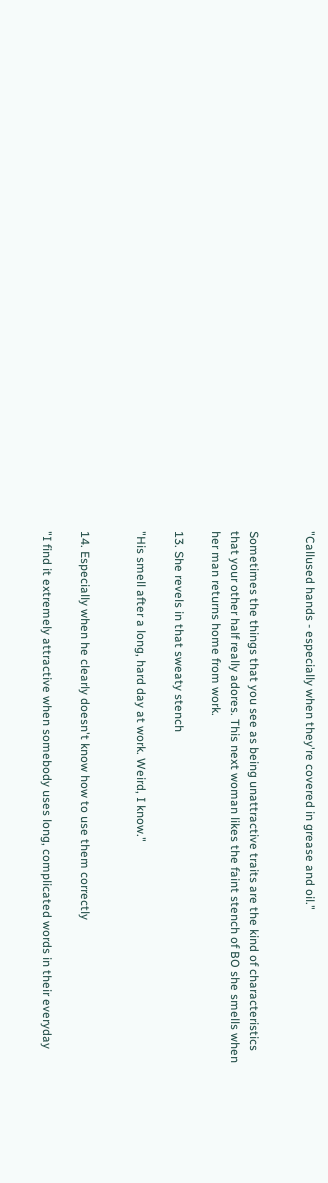"Callused hands - especially when they're covered in grease and oil."


Sometimes the things that you see as being unattractive traits are the kind of characteristics that your other half really adores. This next woman likes the faint stench of BO she smells when her man returns home from work.

13. She revels in that sweaty stench

"His smell after a long, hard day at work. Weird, I know."


14. Especially when he clearly doesn't know how to use them correctly

"I find it extremely attractive when somebody uses long, complicated words in their everyday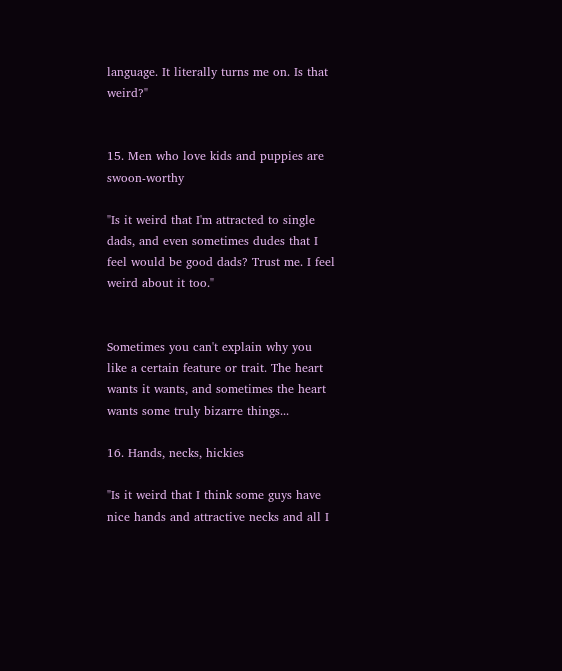language. It literally turns me on. Is that weird?"


15. Men who love kids and puppies are swoon-worthy

"Is it weird that I'm attracted to single dads, and even sometimes dudes that I feel would be good dads? Trust me. I feel weird about it too."


Sometimes you can't explain why you like a certain feature or trait. The heart wants it wants, and sometimes the heart wants some truly bizarre things...

16. Hands, necks, hickies

"Is it weird that I think some guys have nice hands and attractive necks and all I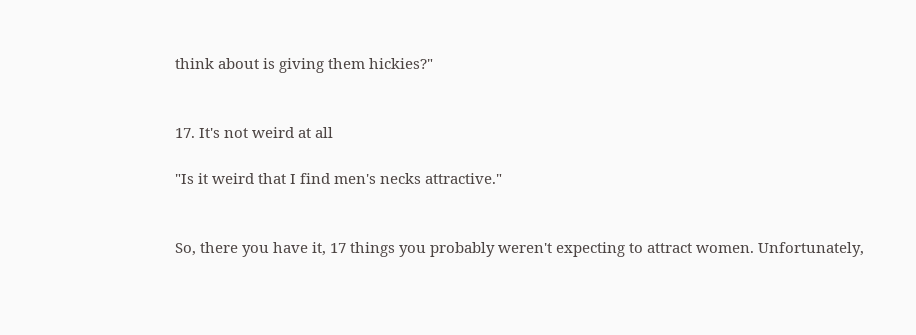think about is giving them hickies?"


17. It's not weird at all

"Is it weird that I find men's necks attractive."


So, there you have it, 17 things you probably weren't expecting to attract women. Unfortunately,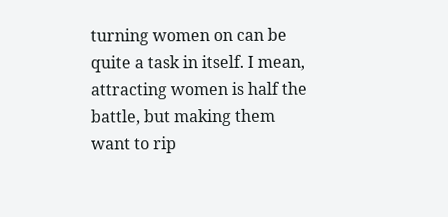turning women on can be quite a task in itself. I mean, attracting women is half the battle, but making them want to rip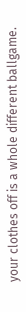your clothes off is a whole different ballgame.